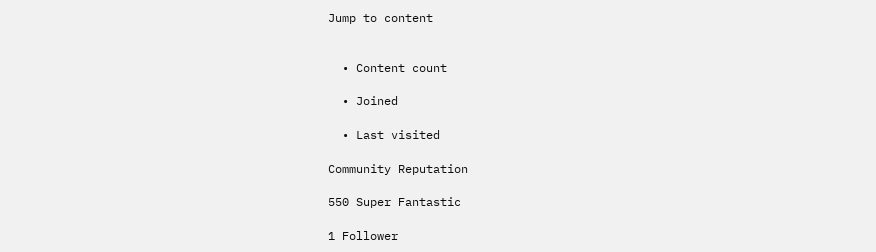Jump to content


  • Content count

  • Joined

  • Last visited

Community Reputation

550 Super Fantastic

1 Follower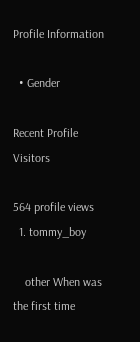Profile Information

  • Gender

Recent Profile Visitors

564 profile views
  1. tommy_boy

    other When was the first time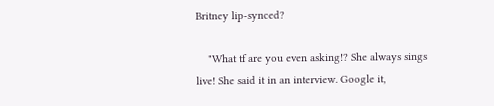Britney lip-synced?

    "What tf are you even asking!? She always sings live! She said it in an interview. Google it,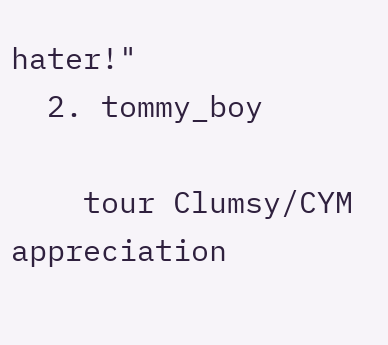hater!"
  2. tommy_boy

    tour Clumsy/CYM appreciation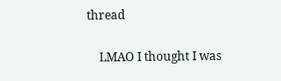thread

    LMAO I thought I was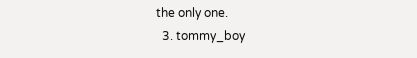the only one.
  3. tommy_boy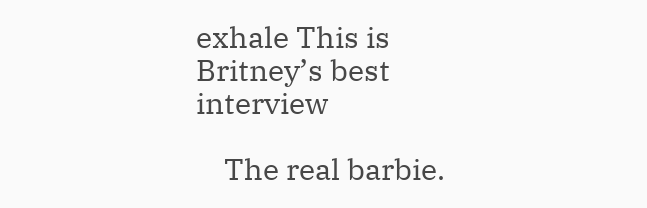exhale This is Britney’s best interview

    The real barbie.